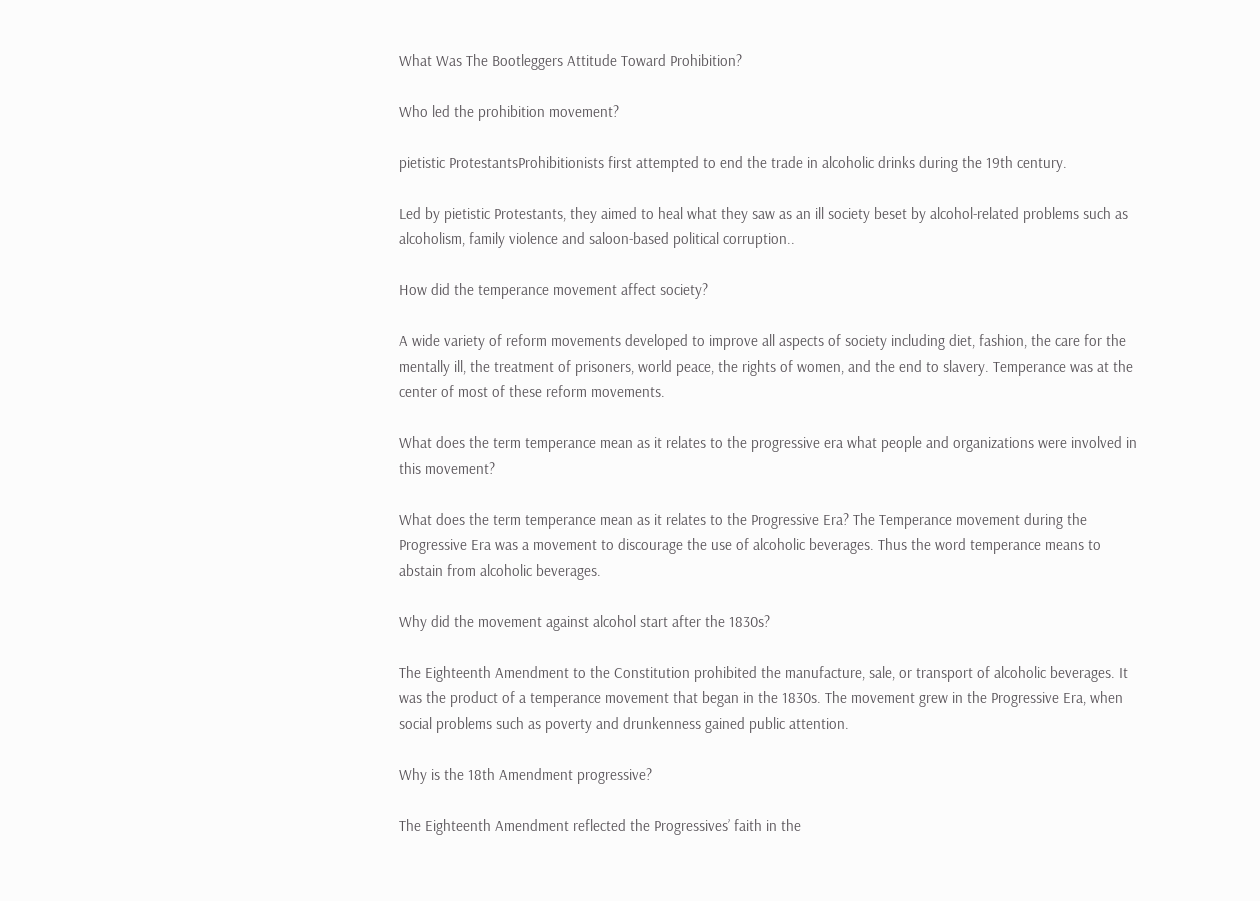What Was The Bootleggers Attitude Toward Prohibition?

Who led the prohibition movement?

pietistic ProtestantsProhibitionists first attempted to end the trade in alcoholic drinks during the 19th century.

Led by pietistic Protestants, they aimed to heal what they saw as an ill society beset by alcohol-related problems such as alcoholism, family violence and saloon-based political corruption..

How did the temperance movement affect society?

A wide variety of reform movements developed to improve all aspects of society including diet, fashion, the care for the mentally ill, the treatment of prisoners, world peace, the rights of women, and the end to slavery. Temperance was at the center of most of these reform movements.

What does the term temperance mean as it relates to the progressive era what people and organizations were involved in this movement?

What does the term temperance mean as it relates to the Progressive Era? The Temperance movement during the Progressive Era was a movement to discourage the use of alcoholic beverages. Thus the word temperance means to abstain from alcoholic beverages.

Why did the movement against alcohol start after the 1830s?

The Eighteenth Amendment to the Constitution prohibited the manufacture, sale, or transport of alcoholic beverages. It was the product of a temperance movement that began in the 1830s. The movement grew in the Progressive Era, when social problems such as poverty and drunkenness gained public attention.

Why is the 18th Amendment progressive?

The Eighteenth Amendment reflected the Progressives’ faith in the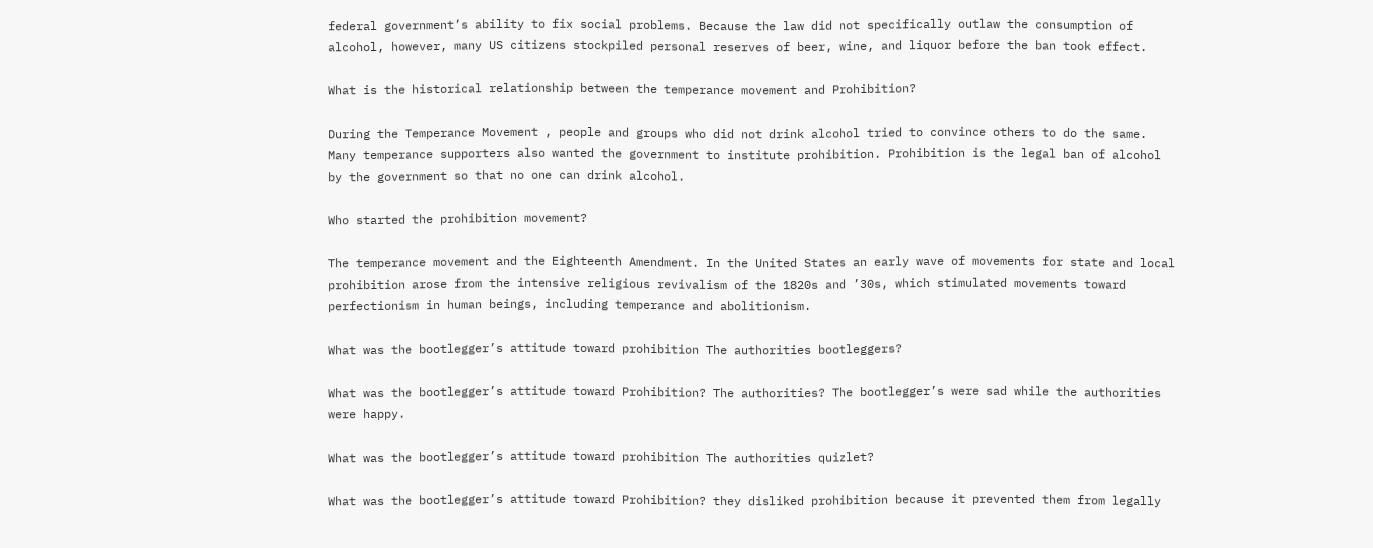federal government’s ability to fix social problems. Because the law did not specifically outlaw the consumption of alcohol, however, many US citizens stockpiled personal reserves of beer, wine, and liquor before the ban took effect.

What is the historical relationship between the temperance movement and Prohibition?

During the Temperance Movement , people and groups who did not drink alcohol tried to convince others to do the same. Many temperance supporters also wanted the government to institute prohibition. Prohibition is the legal ban of alcohol by the government so that no one can drink alcohol.

Who started the prohibition movement?

The temperance movement and the Eighteenth Amendment. In the United States an early wave of movements for state and local prohibition arose from the intensive religious revivalism of the 1820s and ’30s, which stimulated movements toward perfectionism in human beings, including temperance and abolitionism.

What was the bootlegger’s attitude toward prohibition The authorities bootleggers?

What was the bootlegger’s attitude toward Prohibition? The authorities? The bootlegger’s were sad while the authorities were happy.

What was the bootlegger’s attitude toward prohibition The authorities quizlet?

What was the bootlegger’s attitude toward Prohibition? they disliked prohibition because it prevented them from legally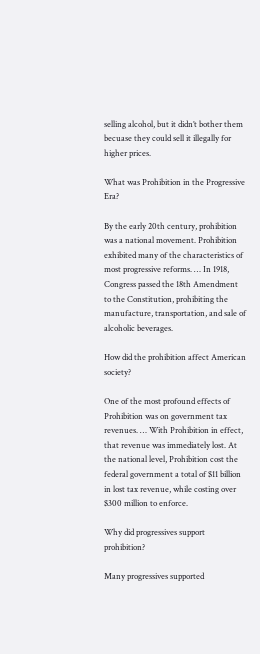selling alcohol, but it didn’t bother them becuase they could sell it illegally for higher prices.

What was Prohibition in the Progressive Era?

By the early 20th century, prohibition was a national movement. Prohibition exhibited many of the characteristics of most progressive reforms. … In 1918, Congress passed the 18th Amendment to the Constitution, prohibiting the manufacture, transportation, and sale of alcoholic beverages.

How did the prohibition affect American society?

One of the most profound effects of Prohibition was on government tax revenues. … With Prohibition in effect, that revenue was immediately lost. At the national level, Prohibition cost the federal government a total of $11 billion in lost tax revenue, while costing over $300 million to enforce.

Why did progressives support prohibition?

Many progressives supported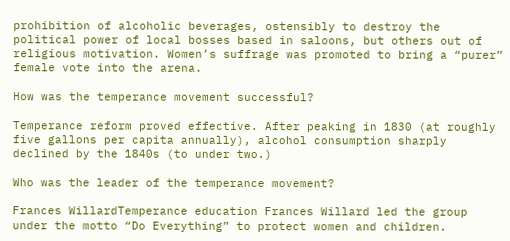prohibition of alcoholic beverages, ostensibly to destroy the political power of local bosses based in saloons, but others out of religious motivation. Women’s suffrage was promoted to bring a “purer” female vote into the arena.

How was the temperance movement successful?

Temperance reform proved effective. After peaking in 1830 (at roughly five gallons per capita annually), alcohol consumption sharply declined by the 1840s (to under two.)

Who was the leader of the temperance movement?

Frances WillardTemperance education Frances Willard led the group under the motto “Do Everything” to protect women and children.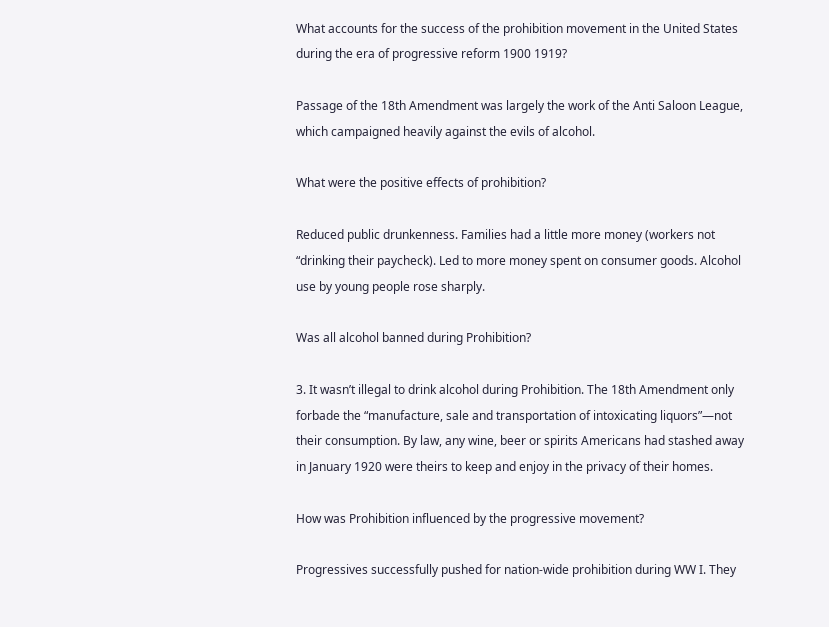What accounts for the success of the prohibition movement in the United States during the era of progressive reform 1900 1919?

Passage of the 18th Amendment was largely the work of the Anti Saloon League, which campaigned heavily against the evils of alcohol.

What were the positive effects of prohibition?

Reduced public drunkenness. Families had a little more money (workers not “drinking their paycheck). Led to more money spent on consumer goods. Alcohol use by young people rose sharply.

Was all alcohol banned during Prohibition?

3. It wasn’t illegal to drink alcohol during Prohibition. The 18th Amendment only forbade the “manufacture, sale and transportation of intoxicating liquors”—not their consumption. By law, any wine, beer or spirits Americans had stashed away in January 1920 were theirs to keep and enjoy in the privacy of their homes.

How was Prohibition influenced by the progressive movement?

Progressives successfully pushed for nation-wide prohibition during WW I. They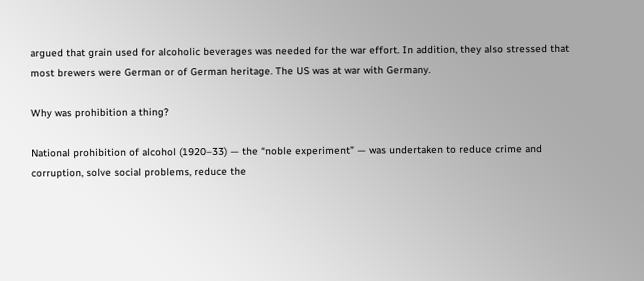argued that grain used for alcoholic beverages was needed for the war effort. In addition, they also stressed that most brewers were German or of German heritage. The US was at war with Germany.

Why was prohibition a thing?

National prohibition of alcohol (1920–33) — the “noble experiment” — was undertaken to reduce crime and corruption, solve social problems, reduce the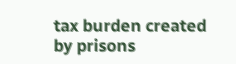tax burden created by prisons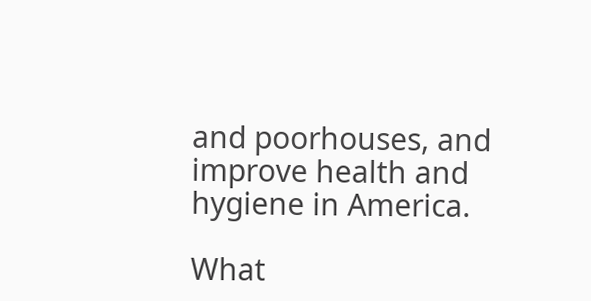and poorhouses, and improve health and hygiene in America.

What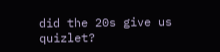did the 20s give us quizlet?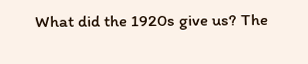What did the 1920s give us? The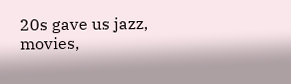20s gave us jazz, movies,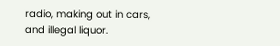radio, making out in cars, and illegal liquor.